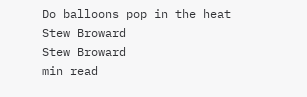Do balloons pop in the heat
Stew Broward
Stew Broward
min read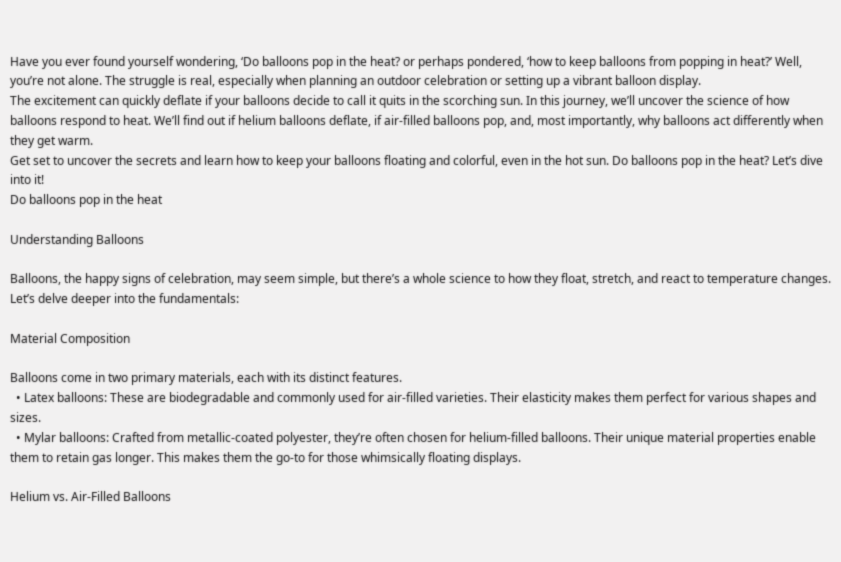Have you ever found yourself wondering, ‘Do balloons pop in the heat? or perhaps pondered, ‘how to keep balloons from popping in heat?’ Well, you’re not alone. The struggle is real, especially when planning an outdoor celebration or setting up a vibrant balloon display.
The excitement can quickly deflate if your balloons decide to call it quits in the scorching sun. In this journey, we’ll uncover the science of how balloons respond to heat. We’ll find out if helium balloons deflate, if air-filled balloons pop, and, most importantly, why balloons act differently when they get warm.
Get set to uncover the secrets and learn how to keep your balloons floating and colorful, even in the hot sun. Do balloons pop in the heat? Let’s dive into it!
Do balloons pop in the heat

Understanding Balloons

Balloons, the happy signs of celebration, may seem simple, but there’s a whole science to how they float, stretch, and react to temperature changes. Let’s delve deeper into the fundamentals:

Material Composition

Balloons come in two primary materials, each with its distinct features.
  • Latex balloons: These are biodegradable and commonly used for air-filled varieties. Their elasticity makes them perfect for various shapes and sizes.
  • Mylar balloons: Crafted from metallic-coated polyester, they’re often chosen for helium-filled balloons. Their unique material properties enable them to retain gas longer. This makes them the go-to for those whimsically floating displays.

Helium vs. Air-Filled Balloons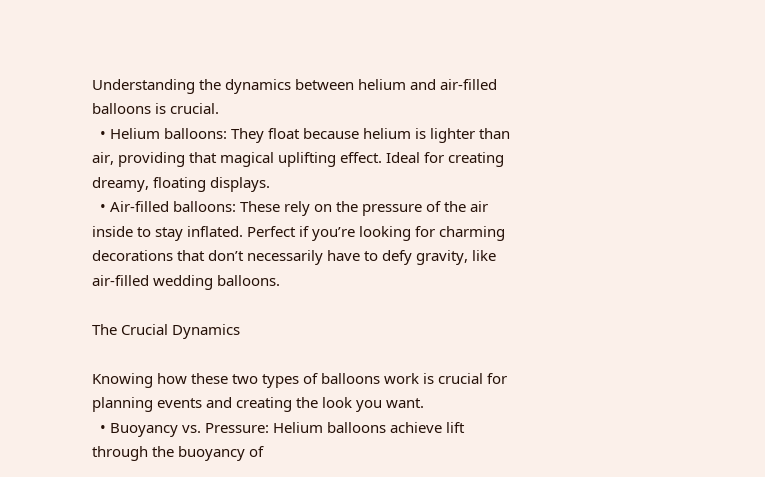Understanding the dynamics between helium and air-filled balloons is crucial.
  • Helium balloons: They float because helium is lighter than air, providing that magical uplifting effect. Ideal for creating dreamy, floating displays.
  • Air-filled balloons: These rely on the pressure of the air inside to stay inflated. Perfect if you’re looking for charming decorations that don’t necessarily have to defy gravity, like air-filled wedding balloons.

The Crucial Dynamics

Knowing how these two types of balloons work is crucial for planning events and creating the look you want.
  • Buoyancy vs. Pressure: Helium balloons achieve lift through the buoyancy of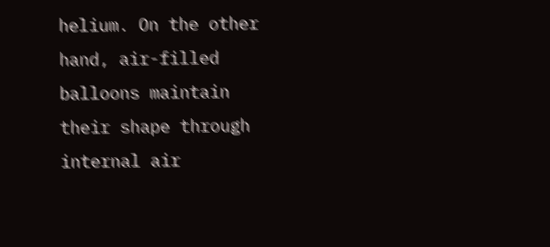helium. On the other hand, air-filled balloons maintain their shape through internal air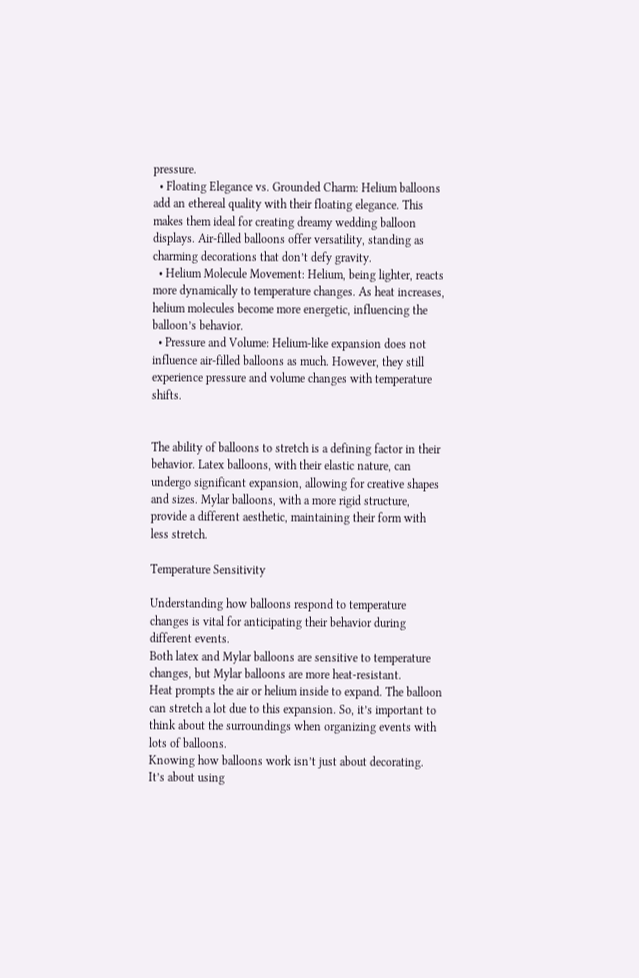pressure.
  • Floating Elegance vs. Grounded Charm: Helium balloons add an ethereal quality with their floating elegance. This makes them ideal for creating dreamy wedding balloon displays. Air-filled balloons offer versatility, standing as charming decorations that don’t defy gravity.
  • Helium Molecule Movement: Helium, being lighter, reacts more dynamically to temperature changes. As heat increases, helium molecules become more energetic, influencing the balloon’s behavior.
  • Pressure and Volume: Helium-like expansion does not influence air-filled balloons as much. However, they still experience pressure and volume changes with temperature shifts.


The ability of balloons to stretch is a defining factor in their behavior. Latex balloons, with their elastic nature, can undergo significant expansion, allowing for creative shapes and sizes. Mylar balloons, with a more rigid structure, provide a different aesthetic, maintaining their form with less stretch.

Temperature Sensitivity

Understanding how balloons respond to temperature changes is vital for anticipating their behavior during different events.
Both latex and Mylar balloons are sensitive to temperature changes, but Mylar balloons are more heat-resistant.
Heat prompts the air or helium inside to expand. The balloon can stretch a lot due to this expansion. So, it’s important to think about the surroundings when organizing events with lots of balloons.
Knowing how balloons work isn’t just about decorating. It’s about using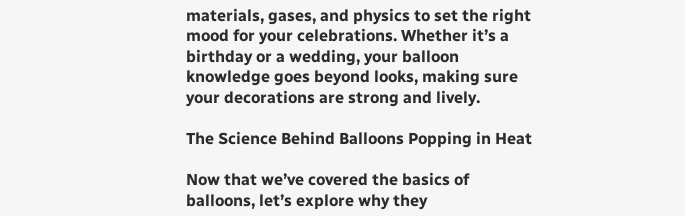materials, gases, and physics to set the right mood for your celebrations. Whether it’s a birthday or a wedding, your balloon knowledge goes beyond looks, making sure your decorations are strong and lively.

The Science Behind Balloons Popping in Heat

Now that we’ve covered the basics of balloons, let’s explore why they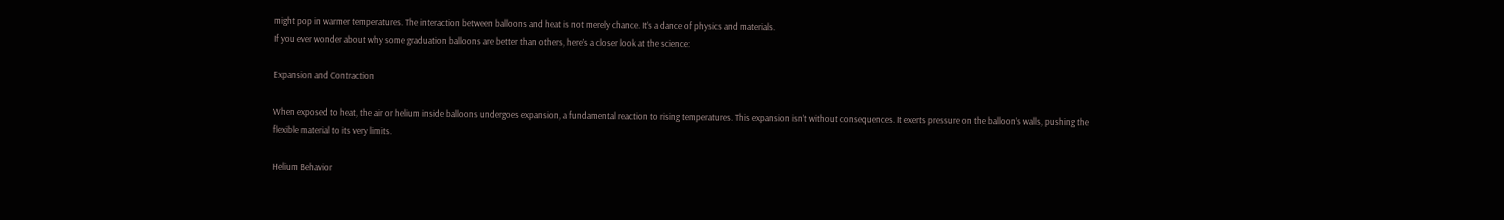might pop in warmer temperatures. The interaction between balloons and heat is not merely chance. It’s a dance of physics and materials.
If you ever wonder about why some graduation balloons are better than others, here’s a closer look at the science:

Expansion and Contraction

When exposed to heat, the air or helium inside balloons undergoes expansion, a fundamental reaction to rising temperatures. This expansion isn’t without consequences. It exerts pressure on the balloon’s walls, pushing the flexible material to its very limits.

Helium Behavior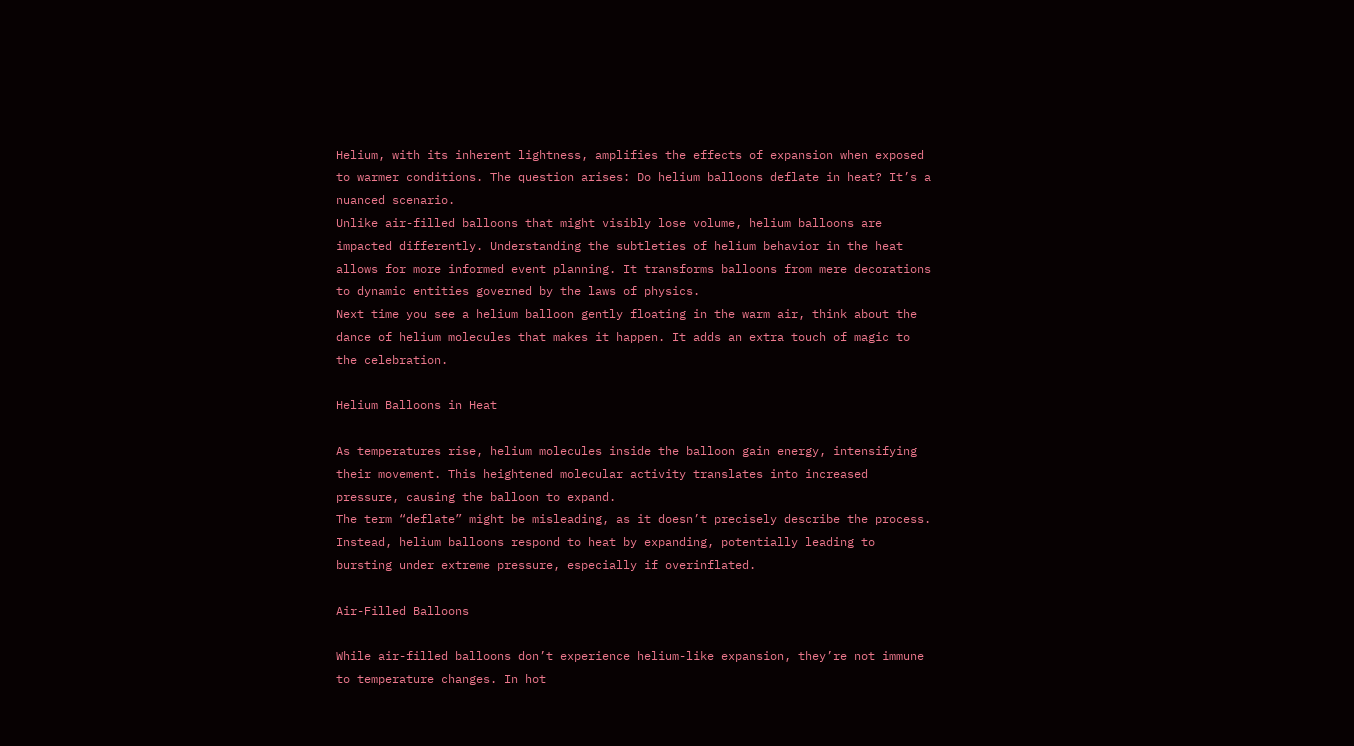Helium, with its inherent lightness, amplifies the effects of expansion when exposed to warmer conditions. The question arises: Do helium balloons deflate in heat? It’s a nuanced scenario.
Unlike air-filled balloons that might visibly lose volume, helium balloons are impacted differently. Understanding the subtleties of helium behavior in the heat allows for more informed event planning. It transforms balloons from mere decorations to dynamic entities governed by the laws of physics.
Next time you see a helium balloon gently floating in the warm air, think about the dance of helium molecules that makes it happen. It adds an extra touch of magic to the celebration.

Helium Balloons in Heat

As temperatures rise, helium molecules inside the balloon gain energy, intensifying their movement. This heightened molecular activity translates into increased pressure, causing the balloon to expand.
The term “deflate” might be misleading, as it doesn’t precisely describe the process. Instead, helium balloons respond to heat by expanding, potentially leading to bursting under extreme pressure, especially if overinflated.

Air-Filled Balloons

While air-filled balloons don’t experience helium-like expansion, they’re not immune to temperature changes. In hot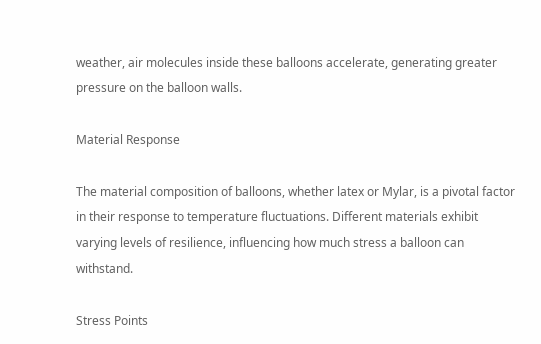weather, air molecules inside these balloons accelerate, generating greater pressure on the balloon walls.

Material Response

The material composition of balloons, whether latex or Mylar, is a pivotal factor in their response to temperature fluctuations. Different materials exhibit varying levels of resilience, influencing how much stress a balloon can withstand.

Stress Points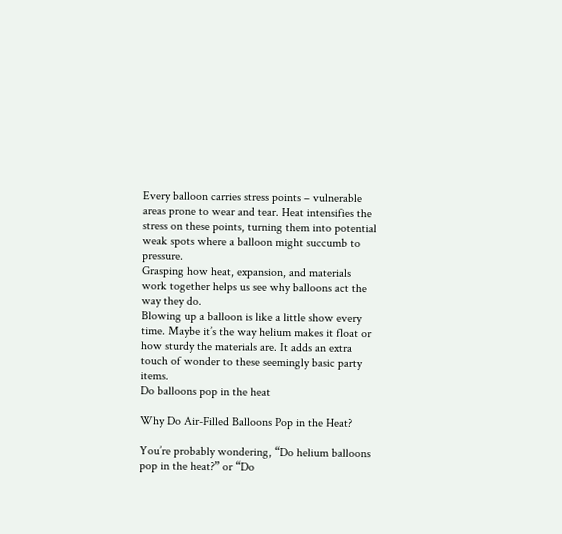Every balloon carries stress points – vulnerable areas prone to wear and tear. Heat intensifies the stress on these points, turning them into potential weak spots where a balloon might succumb to pressure.
Grasping how heat, expansion, and materials work together helps us see why balloons act the way they do.
Blowing up a balloon is like a little show every time. Maybe it’s the way helium makes it float or how sturdy the materials are. It adds an extra touch of wonder to these seemingly basic party items.
Do balloons pop in the heat

Why Do Air-Filled Balloons Pop in the Heat?

You’re probably wondering, “Do helium balloons pop in the heat?” or “Do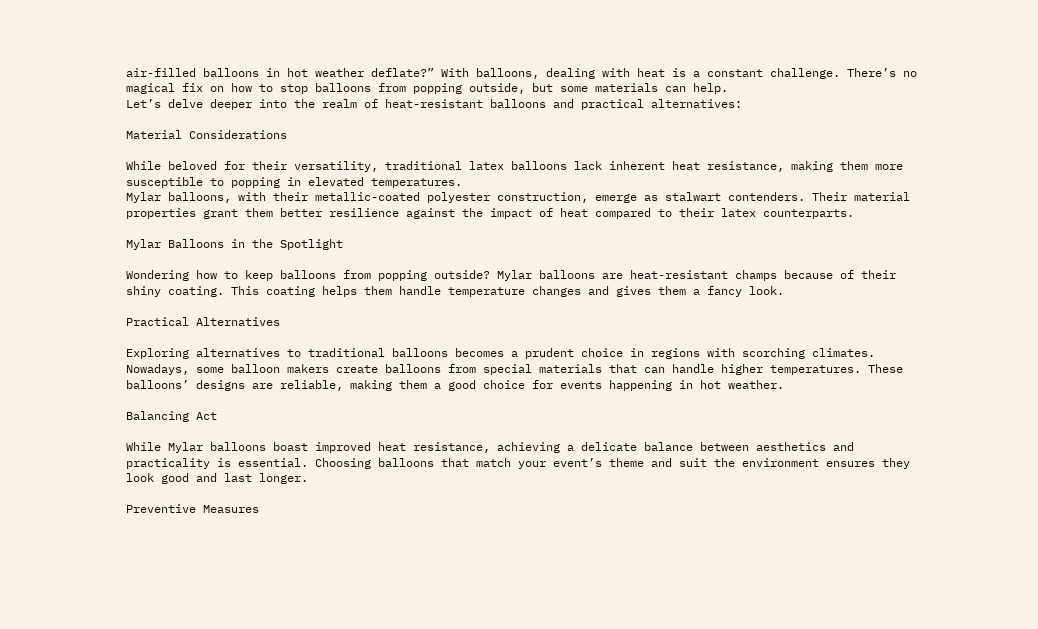air-filled balloons in hot weather deflate?” With balloons, dealing with heat is a constant challenge. There’s no magical fix on how to stop balloons from popping outside, but some materials can help.
Let’s delve deeper into the realm of heat-resistant balloons and practical alternatives:

Material Considerations

While beloved for their versatility, traditional latex balloons lack inherent heat resistance, making them more susceptible to popping in elevated temperatures.
Mylar balloons, with their metallic-coated polyester construction, emerge as stalwart contenders. Their material properties grant them better resilience against the impact of heat compared to their latex counterparts.

Mylar Balloons in the Spotlight

Wondering how to keep balloons from popping outside? Mylar balloons are heat-resistant champs because of their shiny coating. This coating helps them handle temperature changes and gives them a fancy look.

Practical Alternatives

Exploring alternatives to traditional balloons becomes a prudent choice in regions with scorching climates. Nowadays, some balloon makers create balloons from special materials that can handle higher temperatures. These balloons’ designs are reliable, making them a good choice for events happening in hot weather.

Balancing Act

While Mylar balloons boast improved heat resistance, achieving a delicate balance between aesthetics and practicality is essential. Choosing balloons that match your event’s theme and suit the environment ensures they look good and last longer.

Preventive Measures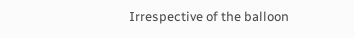Irrespective of the balloon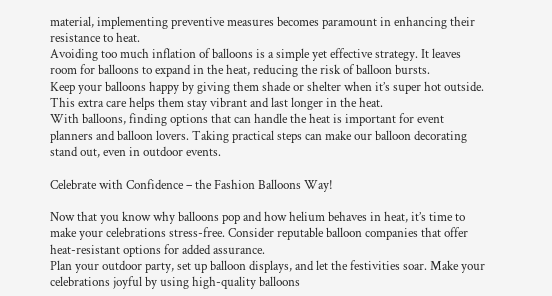material, implementing preventive measures becomes paramount in enhancing their resistance to heat.
Avoiding too much inflation of balloons is a simple yet effective strategy. It leaves room for balloons to expand in the heat, reducing the risk of balloon bursts.
Keep your balloons happy by giving them shade or shelter when it’s super hot outside. This extra care helps them stay vibrant and last longer in the heat.
With balloons, finding options that can handle the heat is important for event planners and balloon lovers. Taking practical steps can make our balloon decorating stand out, even in outdoor events.

Celebrate with Confidence – the Fashion Balloons Way!

Now that you know why balloons pop and how helium behaves in heat, it’s time to make your celebrations stress-free. Consider reputable balloon companies that offer heat-resistant options for added assurance.
Plan your outdoor party, set up balloon displays, and let the festivities soar. Make your celebrations joyful by using high-quality balloons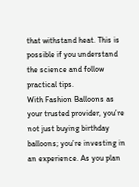that withstand heat. This is possible if you understand the science and follow practical tips.
With Fashion Balloons as your trusted provider, you’re not just buying birthday balloons; you’re investing in an experience. As you plan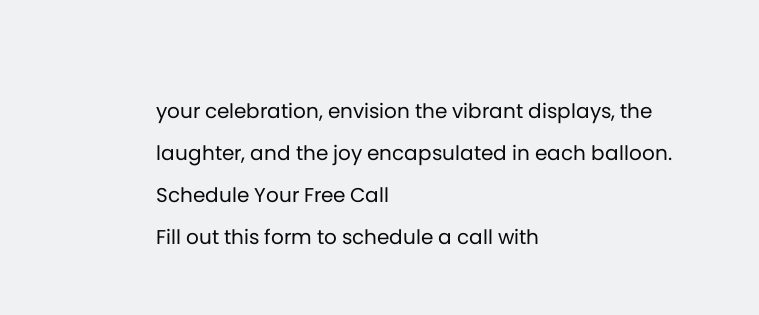your celebration, envision the vibrant displays, the laughter, and the joy encapsulated in each balloon.
Schedule Your Free Call
Fill out this form to schedule a call with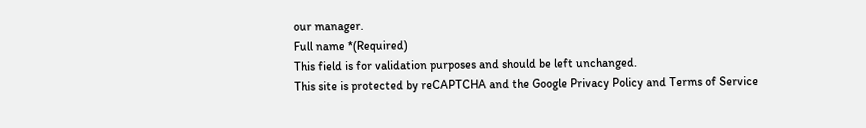our manager.
Full name *(Required)
This field is for validation purposes and should be left unchanged.
This site is protected by reCAPTCHA and the Google Privacy Policy and Terms of Service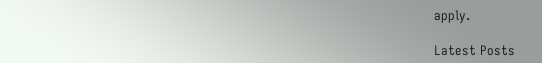apply.

Latest Posts